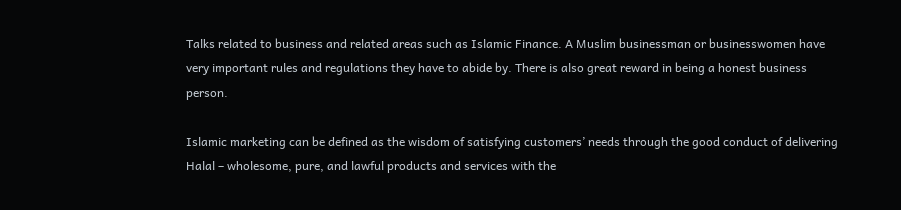Talks related to business and related areas such as Islamic Finance. A Muslim businessman or businesswomen have very important rules and regulations they have to abide by. There is also great reward in being a honest business person.

Islamic marketing can be defined as the wisdom of satisfying customers’ needs through the good conduct of delivering Halal – wholesome, pure, and lawful products and services with the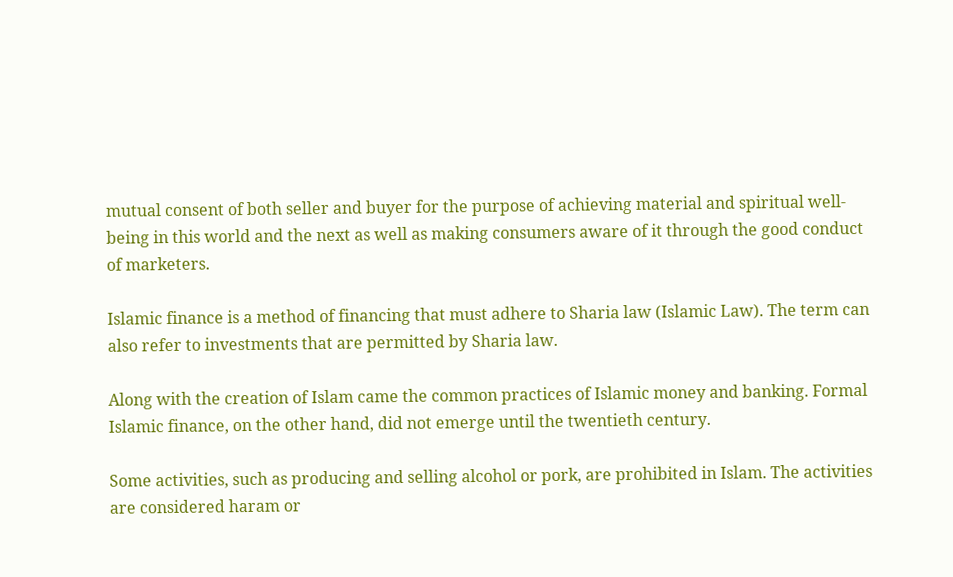mutual consent of both seller and buyer for the purpose of achieving material and spiritual well-being in this world and the next as well as making consumers aware of it through the good conduct of marketers.

Islamic finance is a method of financing that must adhere to Sharia law (Islamic Law). The term can also refer to investments that are permitted by Sharia law.

Along with the creation of Islam came the common practices of Islamic money and banking. Formal Islamic finance, on the other hand, did not emerge until the twentieth century.

Some activities, such as producing and selling alcohol or pork, are prohibited in Islam. The activities are considered haram or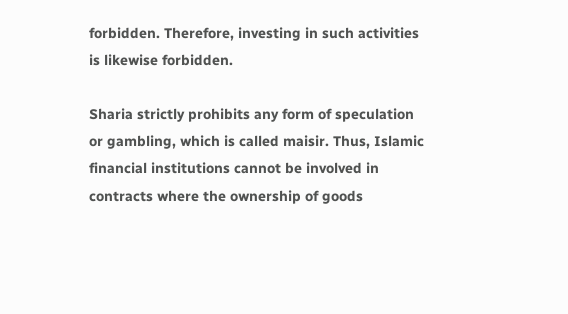forbidden. Therefore, investing in such activities is likewise forbidden.

Sharia strictly prohibits any form of speculation or gambling, which is called maisir. Thus, Islamic financial institutions cannot be involved in contracts where the ownership of goods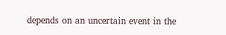depends on an uncertain event in the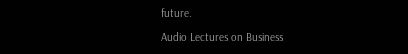future.

Audio Lectures on Business